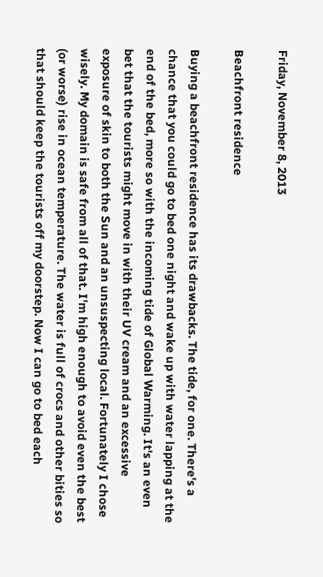Friday, November 8, 2013

Beachfront residence

Buying a beachfront residence has its drawbacks. The tide, for one. There's a chance that you could go to bed one night and wake up with water lapping at the end of the bed, more so with the incoming tide of Global Warming. It's an even bet that the tourists might move in with their UV cream and an excessive exposure of skin to both the Sun and an unsuspecting local. Fortunately I chose wisely. My domain is safe from all of that. I'm high enough to avoid even the best (or worse) rise in ocean temperature. The water is full of crocs and other bities so that should keep the tourists off my doorstep. Now I can go to bed each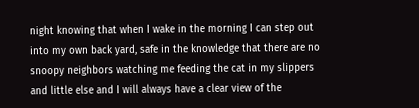night knowing that when I wake in the morning I can step out into my own back yard, safe in the knowledge that there are no snoopy neighbors watching me feeding the cat in my slippers and little else and I will always have a clear view of the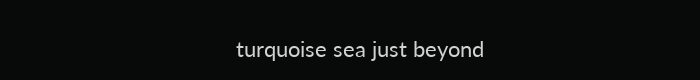turquoise sea just beyond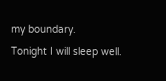my boundary.
Tonight I will sleep well.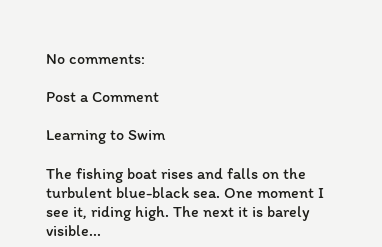No comments:

Post a Comment

Learning to Swim

The fishing boat rises and falls on the turbulent blue-black sea. One moment I see it, riding high. The next it is barely visible...